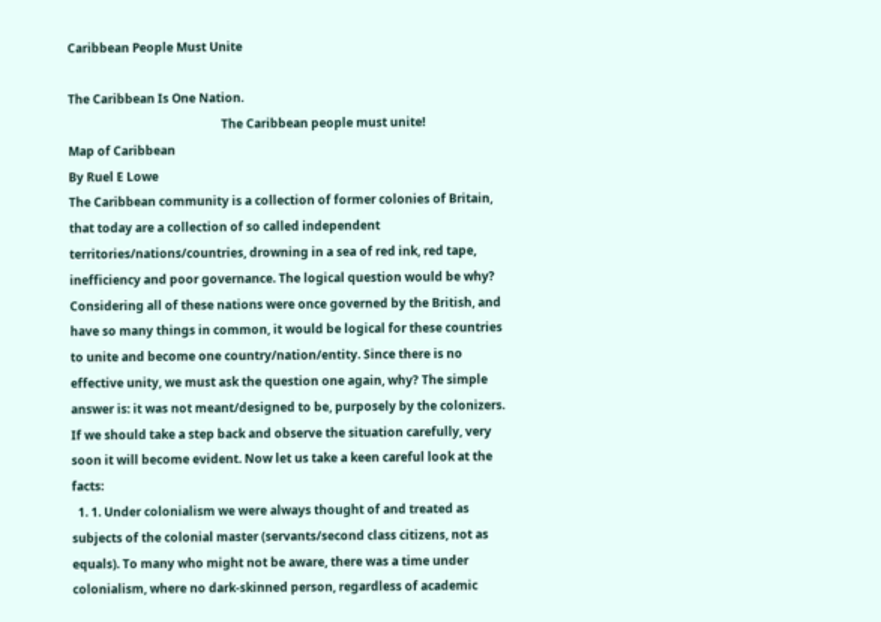Caribbean People Must Unite

The Caribbean Is One Nation.
                                                   The Caribbean people must unite!
Map of Caribbean
By Ruel E Lowe
The Caribbean community is a collection of former colonies of Britain, that today are a collection of so called independent territories/nations/countries, drowning in a sea of red ink, red tape, inefficiency and poor governance. The logical question would be why? Considering all of these nations were once governed by the British, and have so many things in common, it would be logical for these countries to unite and become one country/nation/entity. Since there is no effective unity, we must ask the question one again, why? The simple answer is: it was not meant/designed to be, purposely by the colonizers. If we should take a step back and observe the situation carefully, very soon it will become evident. Now let us take a keen careful look at the facts:
  1. 1. Under colonialism we were always thought of and treated as subjects of the colonial master (servants/second class citizens, not as equals). To many who might not be aware, there was a time under colonialism, where no dark-skinned person, regardless of academic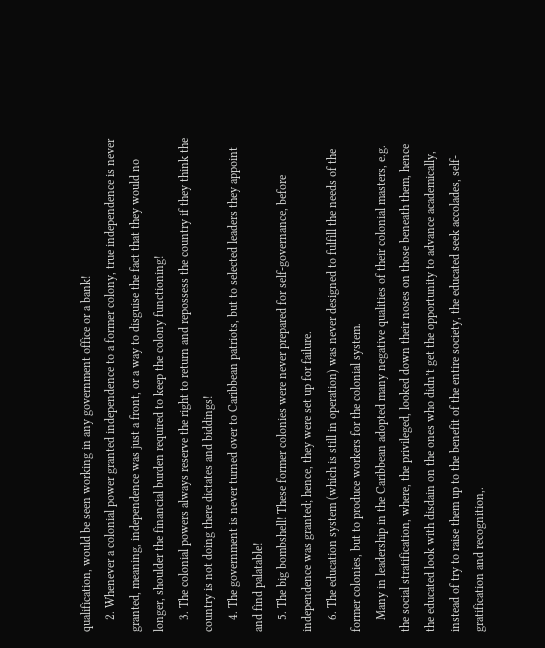qualification, would be seen working in any government office or a bank!
    2. Whenever a colonial power granted independence to a former colony, true independence is never granted, meaning, independence was just a front, or a way to disguise the fact that they would no longer, shoulder the financial burden required to keep the colony functioning!
    3. The colonial powers always reserve the right to return and repossess the country if they think the country is not doing there dictates and biddings!
    4. The government is never turned over to Caribbean patriots, but to selected leaders they appoint and find palatable!
    5. The big bombshell! These former colonies were never prepared for self-governance, before independence was granted; hence, they were set up for failure.
    6. The education system (which is still in operation) was never designed to fulfill the needs of the former colonies, but to produce workers for the colonial system.
    Many in leadership in the Caribbean adopted many negative qualities of their colonial masters, e.g. the social stratification, where, the privileged, looked down their noses on those beneath them, hence the educated look with disdain on the ones who didn’t get the opportunity to advance academically, instead of try to raise them up to the benefit of the entire society, the educated seek accolades, self-gratification and recognition,.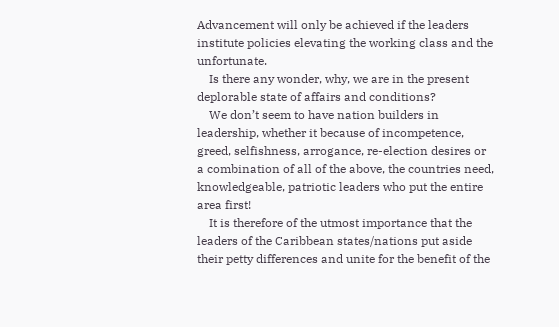Advancement will only be achieved if the leaders institute policies elevating the working class and the unfortunate.
    Is there any wonder, why, we are in the present deplorable state of affairs and conditions?
    We don’t seem to have nation builders in leadership, whether it because of incompetence, greed, selfishness, arrogance, re-election desires or a combination of all of the above, the countries need, knowledgeable, patriotic leaders who put the entire area first!
    It is therefore of the utmost importance that the leaders of the Caribbean states/nations put aside their petty differences and unite for the benefit of the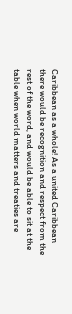Caribbean as a whole! As a united Caribbean there would be recognition and respect from the rest of the word, and would be able to sit at the table when world matters and treaties are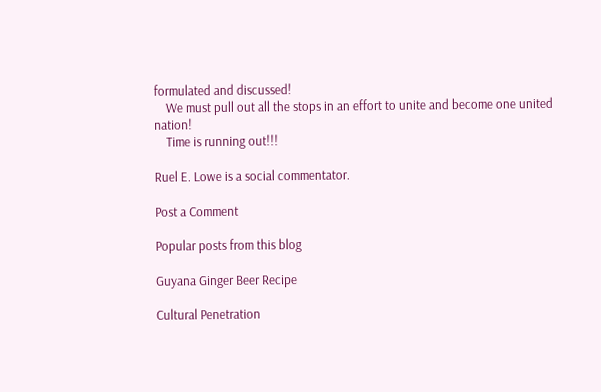formulated and discussed!
    We must pull out all the stops in an effort to unite and become one united nation!
    Time is running out!!!

Ruel E. Lowe is a social commentator.

Post a Comment

Popular posts from this blog

Guyana Ginger Beer Recipe

Cultural Penetration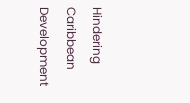Hindering Caribbean Development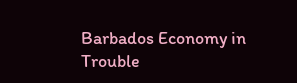Barbados Economy in Trouble